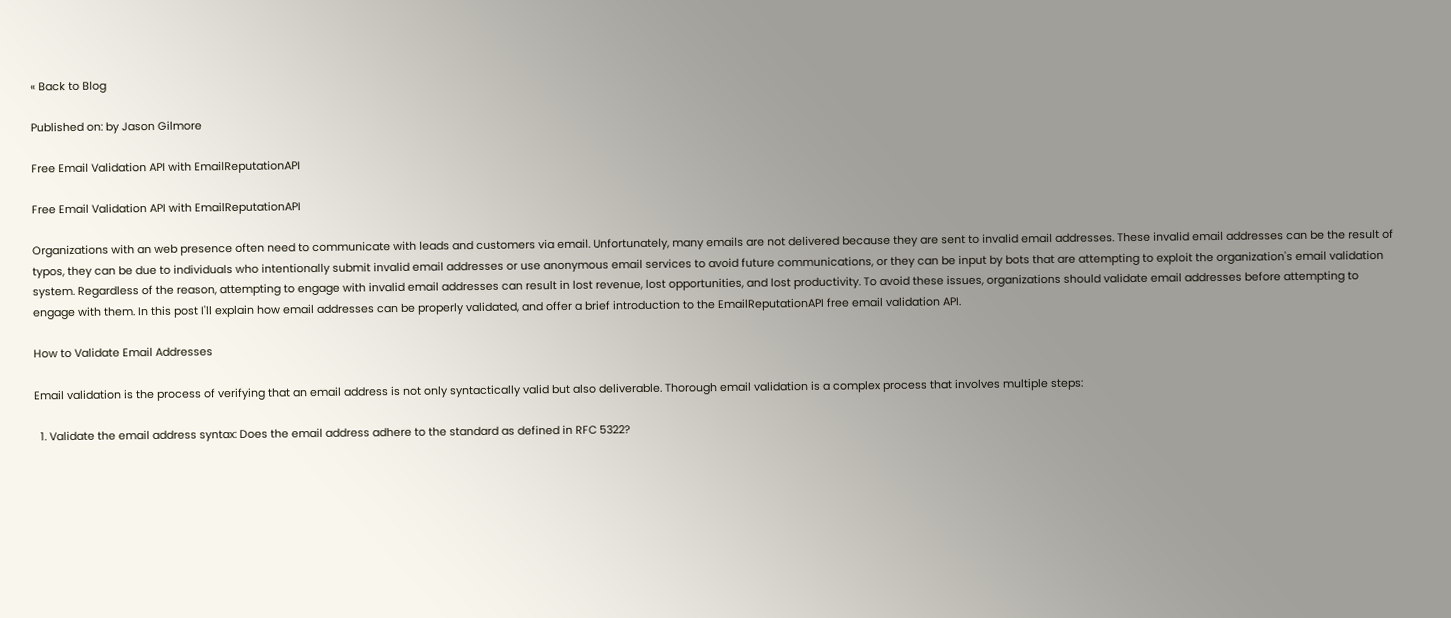« Back to Blog

Published on: by Jason Gilmore

Free Email Validation API with EmailReputationAPI

Free Email Validation API with EmailReputationAPI

Organizations with an web presence often need to communicate with leads and customers via email. Unfortunately, many emails are not delivered because they are sent to invalid email addresses. These invalid email addresses can be the result of typos, they can be due to individuals who intentionally submit invalid email addresses or use anonymous email services to avoid future communications, or they can be input by bots that are attempting to exploit the organization's email validation system. Regardless of the reason, attempting to engage with invalid email addresses can result in lost revenue, lost opportunities, and lost productivity. To avoid these issues, organizations should validate email addresses before attempting to engage with them. In this post I'll explain how email addresses can be properly validated, and offer a brief introduction to the EmailReputationAPI free email validation API.

How to Validate Email Addresses

Email validation is the process of verifying that an email address is not only syntactically valid but also deliverable. Thorough email validation is a complex process that involves multiple steps:

  1. Validate the email address syntax: Does the email address adhere to the standard as defined in RFC 5322?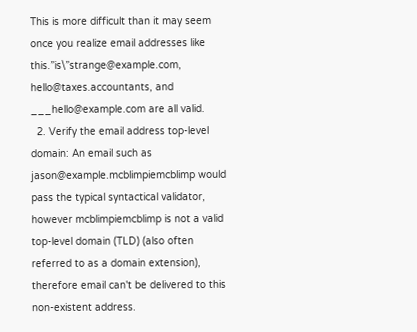This is more difficult than it may seem once you realize email addresses like this.”is\”strange@example.com, hello@taxes.accountants, and ___hello@example.com are all valid.
  2. Verify the email address top-level domain: An email such as jason@example.mcblimpiemcblimp would pass the typical syntactical validator, however mcblimpiemcblimp is not a valid top-level domain (TLD) (also often referred to as a domain extension), therefore email can't be delivered to this non-existent address.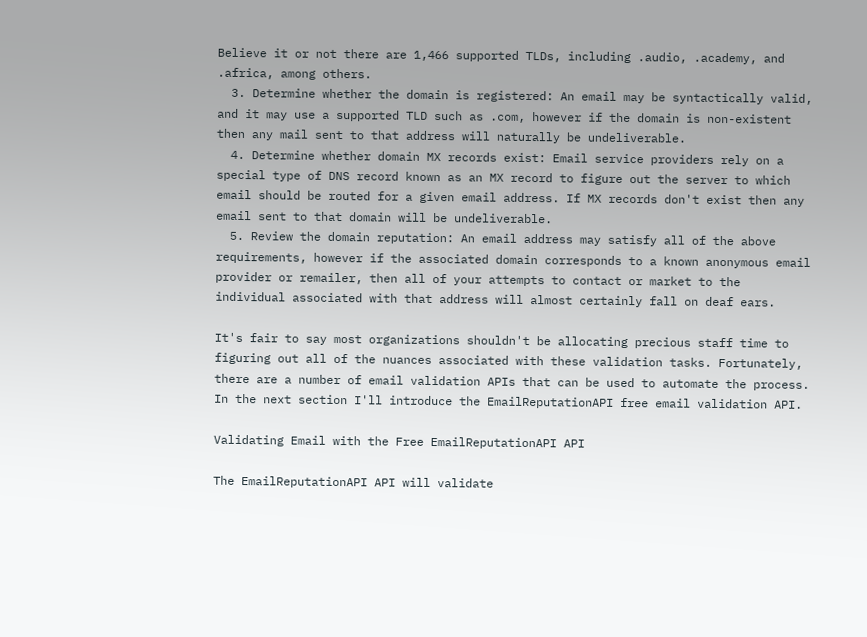Believe it or not there are 1,466 supported TLDs, including .audio, .academy, and .africa, among others.
  3. Determine whether the domain is registered: An email may be syntactically valid, and it may use a supported TLD such as .com, however if the domain is non-existent then any mail sent to that address will naturally be undeliverable.
  4. Determine whether domain MX records exist: Email service providers rely on a special type of DNS record known as an MX record to figure out the server to which email should be routed for a given email address. If MX records don't exist then any email sent to that domain will be undeliverable.
  5. Review the domain reputation: An email address may satisfy all of the above requirements, however if the associated domain corresponds to a known anonymous email provider or remailer, then all of your attempts to contact or market to the individual associated with that address will almost certainly fall on deaf ears.

It's fair to say most organizations shouldn't be allocating precious staff time to figuring out all of the nuances associated with these validation tasks. Fortunately, there are a number of email validation APIs that can be used to automate the process. In the next section I'll introduce the EmailReputationAPI free email validation API.

Validating Email with the Free EmailReputationAPI API

The EmailReputationAPI API will validate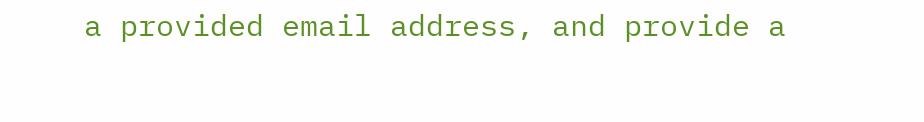a provided email address, and provide a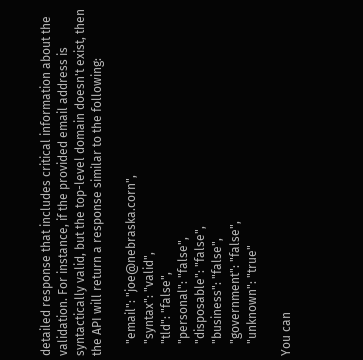detailed response that includes critical information about the validation. For instance, if the provided email address is syntactically valid, but the top-level domain doesn't exist, then the API will return a response similar to the following:

    "email": "joe@nebraska.corn",
    "syntax": "valid",
    "tld": "false",
    "personal": "false",
    "disposable": "false",
    "business": "false",
    "government": "false",
    "unknown": "true"

You can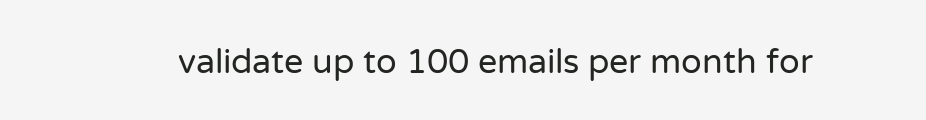validate up to 100 emails per month for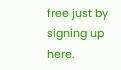free just by signing up here.